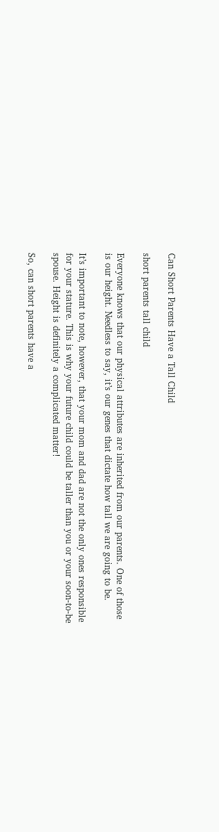Can Short Parents Have a Tall Child

short parents tall child

Everyone knows that our physical attributes are inherited from our parents. One of those is our height. Needless to say, it’s our genes that dictate how tall we are going to be.

It’s important to note, however, that your mom and dad are not the only ones responsible for your stature. This is why your future child could be taller than you or your soon-to-be spouse. Height is definitely a complicated matter!

So, can short parents have a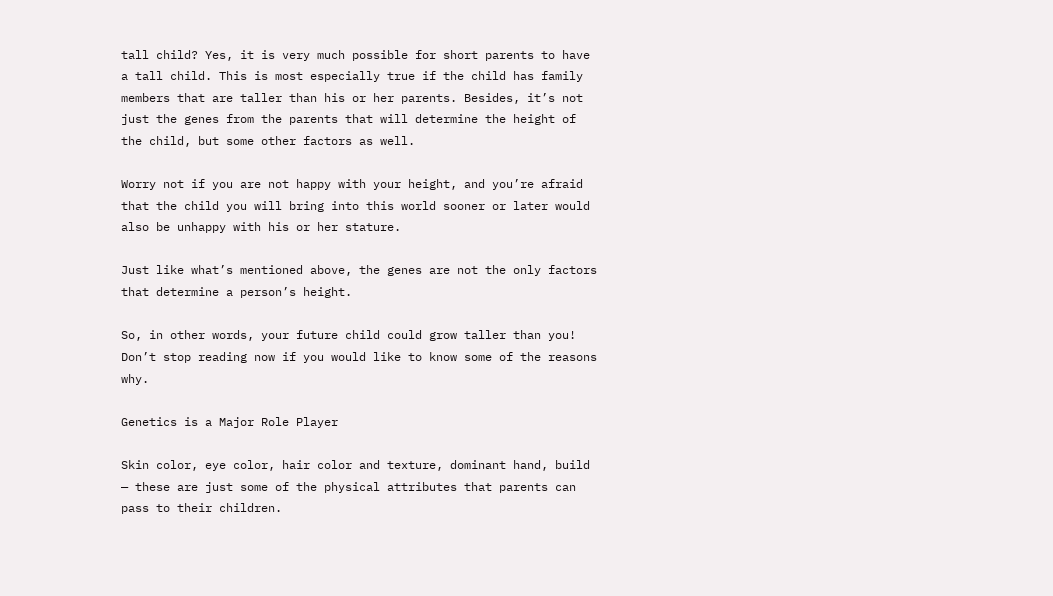tall child? Yes, it is very much possible for short parents to have a tall child. This is most especially true if the child has family members that are taller than his or her parents. Besides, it’s not just the genes from the parents that will determine the height of the child, but some other factors as well.

Worry not if you are not happy with your height, and you’re afraid that the child you will bring into this world sooner or later would also be unhappy with his or her stature.

Just like what’s mentioned above, the genes are not the only factors that determine a person’s height.

So, in other words, your future child could grow taller than you! Don’t stop reading now if you would like to know some of the reasons why.

Genetics is a Major Role Player

Skin color, eye color, hair color and texture, dominant hand, build — these are just some of the physical attributes that parents can pass to their children.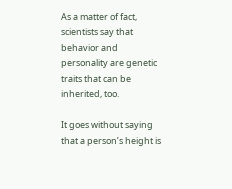As a matter of fact, scientists say that behavior and personality are genetic traits that can be inherited, too.

It goes without saying that a person’s height is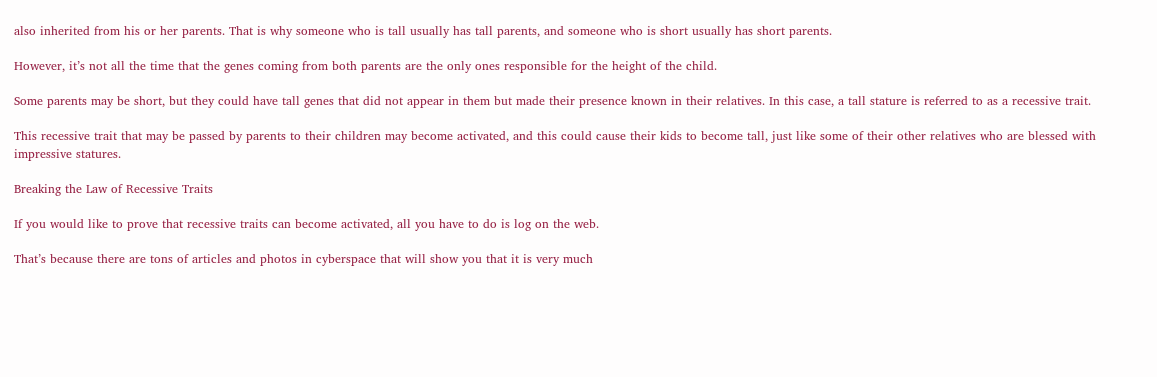also inherited from his or her parents. That is why someone who is tall usually has tall parents, and someone who is short usually has short parents.

However, it’s not all the time that the genes coming from both parents are the only ones responsible for the height of the child.

Some parents may be short, but they could have tall genes that did not appear in them but made their presence known in their relatives. In this case, a tall stature is referred to as a recessive trait.

This recessive trait that may be passed by parents to their children may become activated, and this could cause their kids to become tall, just like some of their other relatives who are blessed with impressive statures.

Breaking the Law of Recessive Traits

If you would like to prove that recessive traits can become activated, all you have to do is log on the web.

That’s because there are tons of articles and photos in cyberspace that will show you that it is very much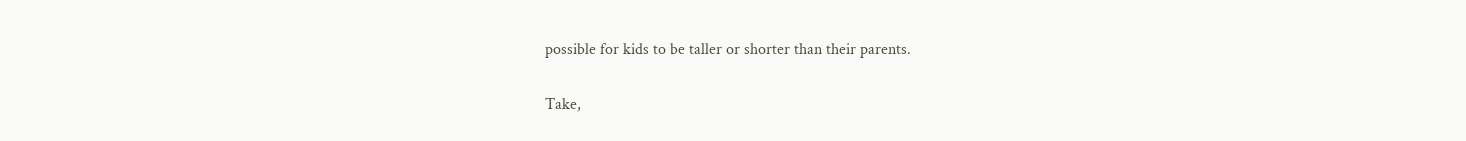possible for kids to be taller or shorter than their parents.

Take,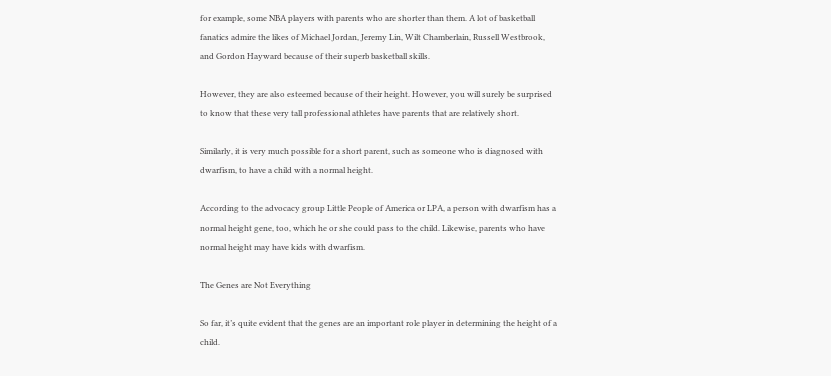for example, some NBA players with parents who are shorter than them. A lot of basketball fanatics admire the likes of Michael Jordan, Jeremy Lin, Wilt Chamberlain, Russell Westbrook, and Gordon Hayward because of their superb basketball skills.

However, they are also esteemed because of their height. However, you will surely be surprised to know that these very tall professional athletes have parents that are relatively short.

Similarly, it is very much possible for a short parent, such as someone who is diagnosed with dwarfism, to have a child with a normal height.

According to the advocacy group Little People of America or LPA, a person with dwarfism has a normal height gene, too, which he or she could pass to the child. Likewise, parents who have normal height may have kids with dwarfism.

The Genes are Not Everything

So far, it’s quite evident that the genes are an important role player in determining the height of a child.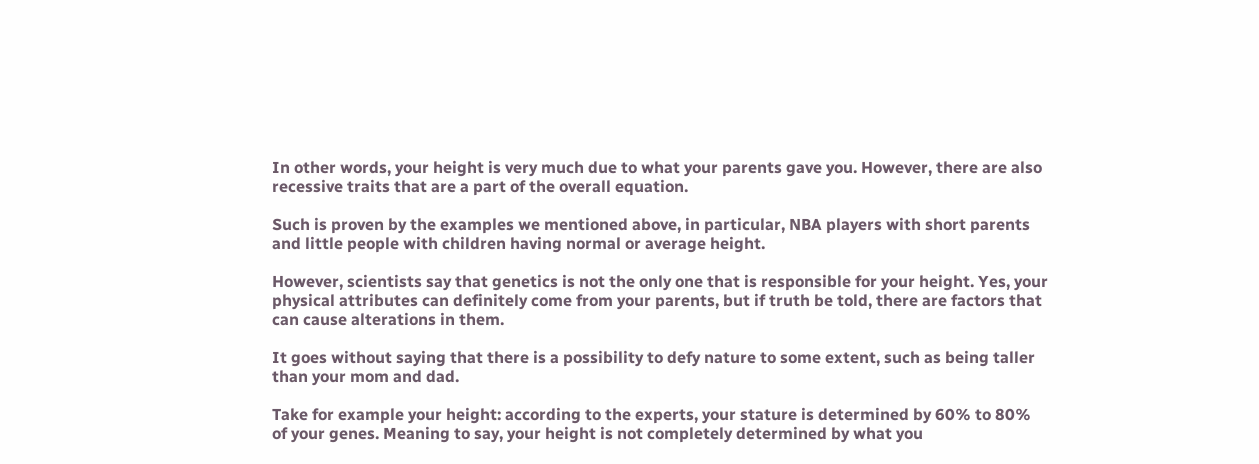In other words, your height is very much due to what your parents gave you. However, there are also recessive traits that are a part of the overall equation.

Such is proven by the examples we mentioned above, in particular, NBA players with short parents and little people with children having normal or average height.

However, scientists say that genetics is not the only one that is responsible for your height. Yes, your physical attributes can definitely come from your parents, but if truth be told, there are factors that can cause alterations in them.

It goes without saying that there is a possibility to defy nature to some extent, such as being taller than your mom and dad.

Take for example your height: according to the experts, your stature is determined by 60% to 80% of your genes. Meaning to say, your height is not completely determined by what you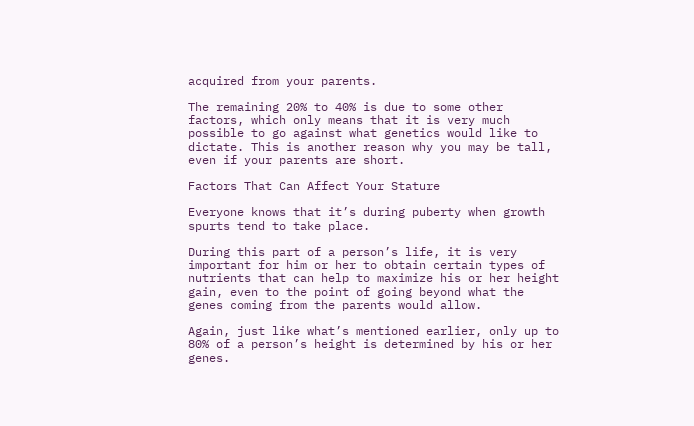acquired from your parents.

The remaining 20% to 40% is due to some other factors, which only means that it is very much possible to go against what genetics would like to dictate. This is another reason why you may be tall, even if your parents are short.

Factors That Can Affect Your Stature

Everyone knows that it’s during puberty when growth spurts tend to take place.

During this part of a person’s life, it is very important for him or her to obtain certain types of nutrients that can help to maximize his or her height gain, even to the point of going beyond what the genes coming from the parents would allow.

Again, just like what’s mentioned earlier, only up to 80% of a person’s height is determined by his or her genes.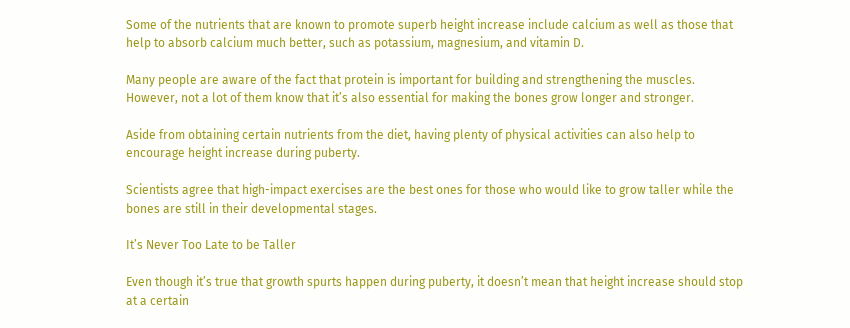Some of the nutrients that are known to promote superb height increase include calcium as well as those that help to absorb calcium much better, such as potassium, magnesium, and vitamin D.

Many people are aware of the fact that protein is important for building and strengthening the muscles. However, not a lot of them know that it’s also essential for making the bones grow longer and stronger.

Aside from obtaining certain nutrients from the diet, having plenty of physical activities can also help to encourage height increase during puberty.

Scientists agree that high-impact exercises are the best ones for those who would like to grow taller while the bones are still in their developmental stages.

It’s Never Too Late to be Taller

Even though it’s true that growth spurts happen during puberty, it doesn’t mean that height increase should stop at a certain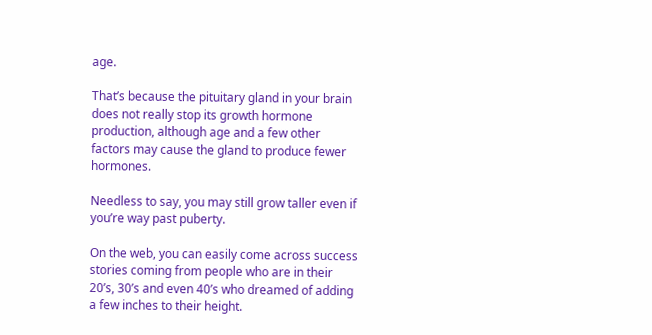age.

That’s because the pituitary gland in your brain does not really stop its growth hormone production, although age and a few other factors may cause the gland to produce fewer hormones.

Needless to say, you may still grow taller even if you’re way past puberty.

On the web, you can easily come across success stories coming from people who are in their 20’s, 30’s and even 40’s who dreamed of adding a few inches to their height.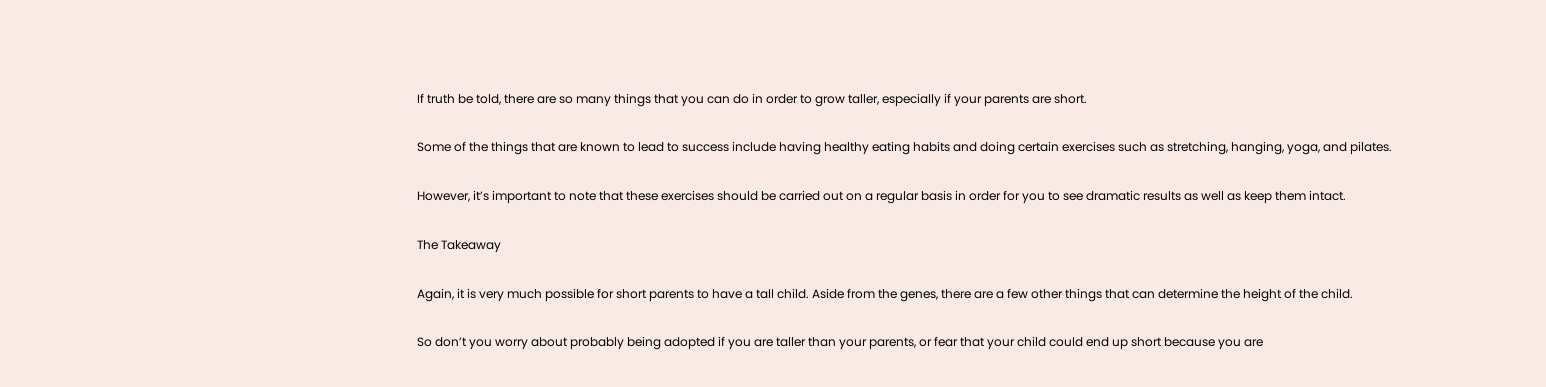If truth be told, there are so many things that you can do in order to grow taller, especially if your parents are short.

Some of the things that are known to lead to success include having healthy eating habits and doing certain exercises such as stretching, hanging, yoga, and pilates.

However, it’s important to note that these exercises should be carried out on a regular basis in order for you to see dramatic results as well as keep them intact.

The Takeaway

Again, it is very much possible for short parents to have a tall child. Aside from the genes, there are a few other things that can determine the height of the child.

So don’t you worry about probably being adopted if you are taller than your parents, or fear that your child could end up short because you are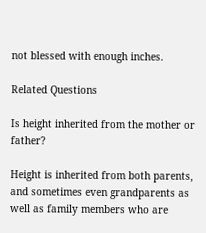not blessed with enough inches.

Related Questions

Is height inherited from the mother or father?

Height is inherited from both parents, and sometimes even grandparents as well as family members who are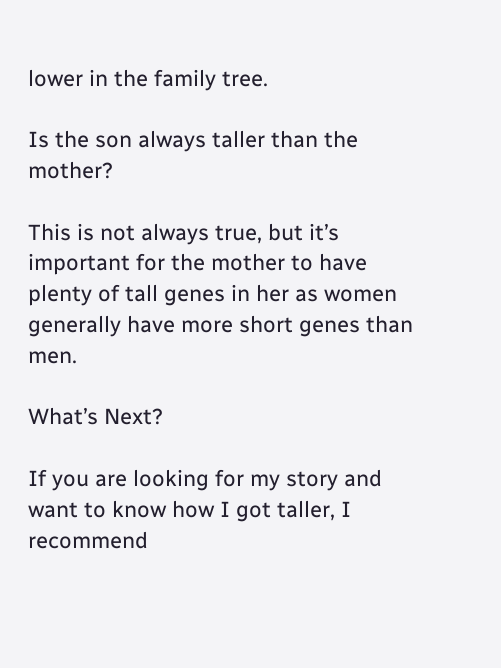lower in the family tree.

Is the son always taller than the mother?

This is not always true, but it’s important for the mother to have plenty of tall genes in her as women generally have more short genes than men.

What’s Next?

If you are looking for my story and want to know how I got taller, I recommend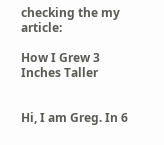checking the my article:

How I Grew 3 Inches Taller


Hi, I am Greg. In 6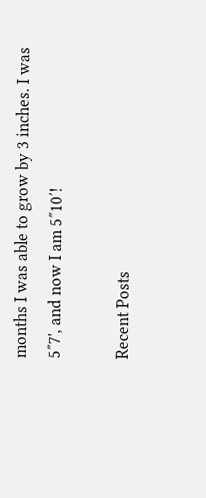months I was able to grow by 3 inches. I was 5″7', and now I am 5″10′!

Recent Posts